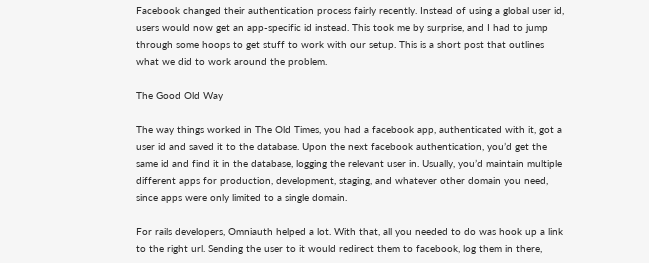Facebook changed their authentication process fairly recently. Instead of using a global user id, users would now get an app-specific id instead. This took me by surprise, and I had to jump through some hoops to get stuff to work with our setup. This is a short post that outlines what we did to work around the problem.

The Good Old Way

The way things worked in The Old Times, you had a facebook app, authenticated with it, got a user id and saved it to the database. Upon the next facebook authentication, you’d get the same id and find it in the database, logging the relevant user in. Usually, you’d maintain multiple different apps for production, development, staging, and whatever other domain you need, since apps were only limited to a single domain.

For rails developers, Omniauth helped a lot. With that, all you needed to do was hook up a link to the right url. Sending the user to it would redirect them to facebook, log them in there,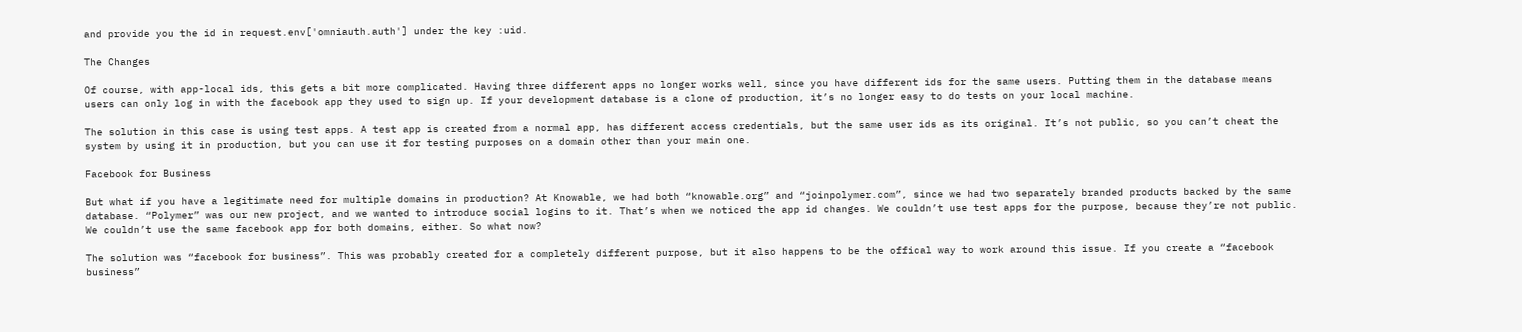and provide you the id in request.env['omniauth.auth'] under the key :uid.

The Changes

Of course, with app-local ids, this gets a bit more complicated. Having three different apps no longer works well, since you have different ids for the same users. Putting them in the database means users can only log in with the facebook app they used to sign up. If your development database is a clone of production, it’s no longer easy to do tests on your local machine.

The solution in this case is using test apps. A test app is created from a normal app, has different access credentials, but the same user ids as its original. It’s not public, so you can’t cheat the system by using it in production, but you can use it for testing purposes on a domain other than your main one.

Facebook for Business

But what if you have a legitimate need for multiple domains in production? At Knowable, we had both “knowable.org” and “joinpolymer.com”, since we had two separately branded products backed by the same database. “Polymer” was our new project, and we wanted to introduce social logins to it. That’s when we noticed the app id changes. We couldn’t use test apps for the purpose, because they’re not public. We couldn’t use the same facebook app for both domains, either. So what now?

The solution was “facebook for business”. This was probably created for a completely different purpose, but it also happens to be the offical way to work around this issue. If you create a “facebook business”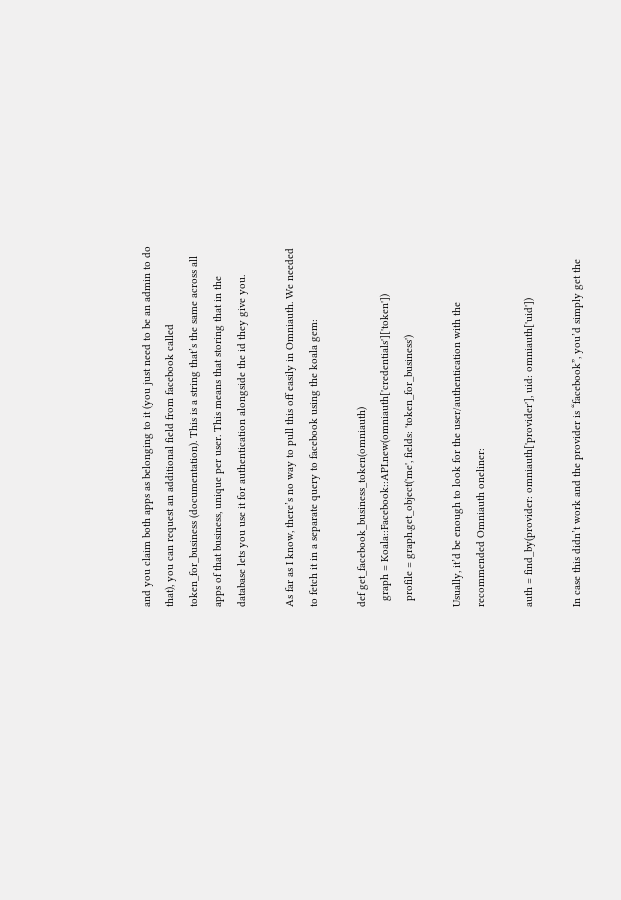and you claim both apps as belonging to it (you just need to be an admin to do that), you can request an additional field from facebook called token_for_business (documentation). This is a string that’s the same across all apps of that business, unique per user. This means that storing that in the database lets you use it for authentication alongside the id they give you.

As far as I know, there’s no way to pull this off easily in Omniauth. We needed to fetch it in a separate query to facebook using the koala gem:

def get_facebook_business_token(omniauth)
  graph = Koala::Facebook::API.new(omniauth['credentials']['token'])
  profile = graph.get_object('me', fields: 'token_for_business')

Usually, it’d be enough to look for the user/authentication with the recommended Omniauth oneliner:

auth = find_by(provider: omniauth['provider'], uid: omniauth['uid'])

In case this didn’t work and the provider is “facebook”, you’d simply get the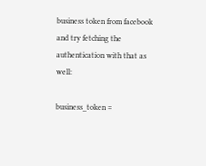business token from facebook and try fetching the authentication with that as well:

business_token =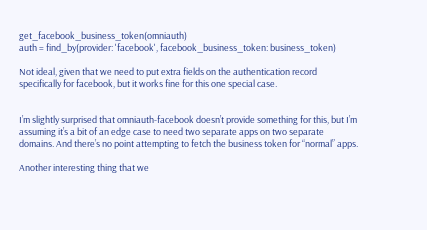get_facebook_business_token(omniauth)
auth = find_by(provider: 'facebook', facebook_business_token: business_token)

Not ideal, given that we need to put extra fields on the authentication record specifically for facebook, but it works fine for this one special case.


I’m slightly surprised that omniauth-facebook doesn’t provide something for this, but I’m assuming it’s a bit of an edge case to need two separate apps on two separate domains. And there’s no point attempting to fetch the business token for “normal” apps.

Another interesting thing that we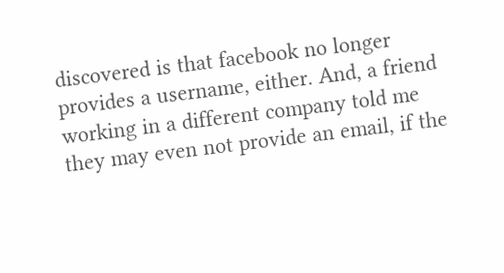discovered is that facebook no longer provides a username, either. And, a friend working in a different company told me they may even not provide an email, if the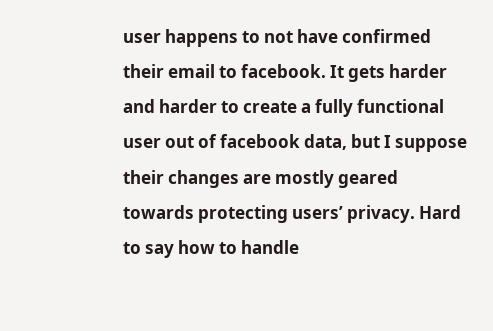user happens to not have confirmed their email to facebook. It gets harder and harder to create a fully functional user out of facebook data, but I suppose their changes are mostly geared towards protecting users’ privacy. Hard to say how to handle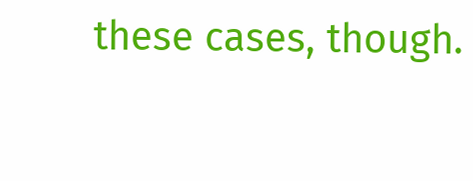these cases, though.